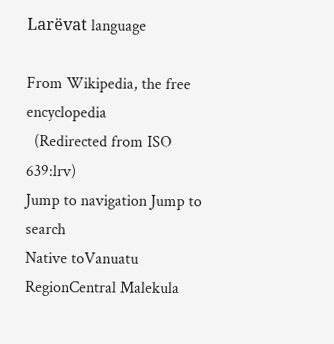Larëvat language

From Wikipedia, the free encyclopedia
  (Redirected from ISO 639:lrv)
Jump to navigation Jump to search
Native toVanuatu
RegionCentral Malekula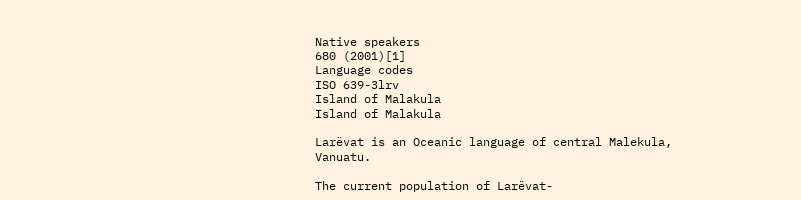Native speakers
680 (2001)[1]
Language codes
ISO 639-3lrv
Island of Malakula
Island of Malakula

Larëvat is an Oceanic language of central Malekula, Vanuatu.

The current population of Larëvat-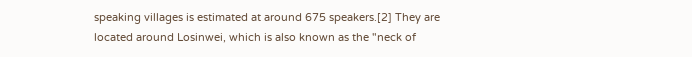speaking villages is estimated at around 675 speakers.[2] They are located around Losinwei, which is also known as the "neck of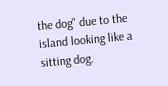the dog" due to the island looking like a sitting dog.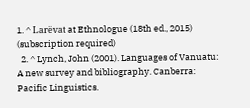1. ^ Larëvat at Ethnologue (18th ed., 2015) (subscription required)
  2. ^ Lynch, John (2001). Languages of Vanuatu: A new survey and bibliography. Canberra: Pacific Linguistics.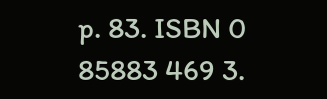p. 83. ISBN 0 85883 469 3.